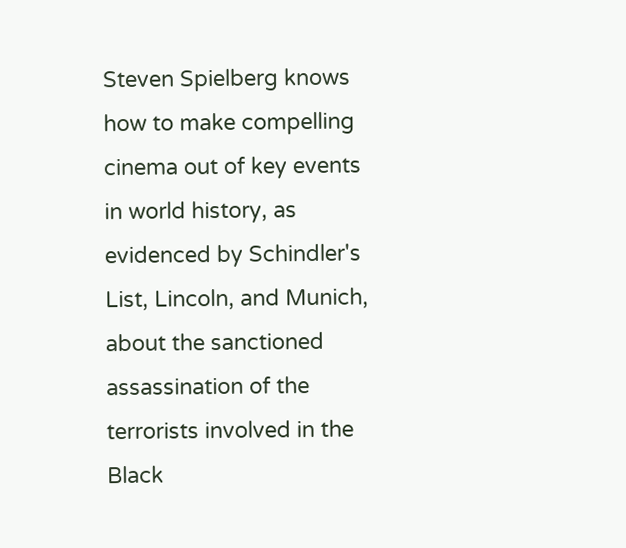Steven Spielberg knows how to make compelling cinema out of key events in world history, as evidenced by Schindler's List, Lincoln, and Munich, about the sanctioned assassination of the terrorists involved in the Black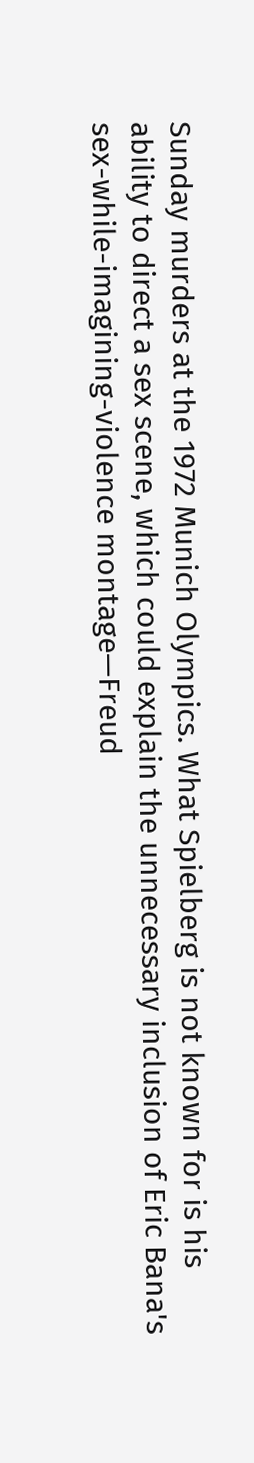Sunday murders at the 1972 Munich Olympics. What Spielberg is not known for is his ability to direct a sex scene, which could explain the unnecessary inclusion of Eric Bana's sex-while-imagining-violence montage—Freud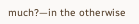much?—in the otherwise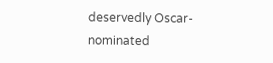deservedly Oscar-nominated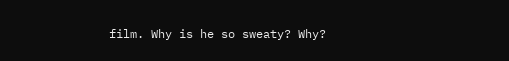film. Why is he so sweaty? Why?